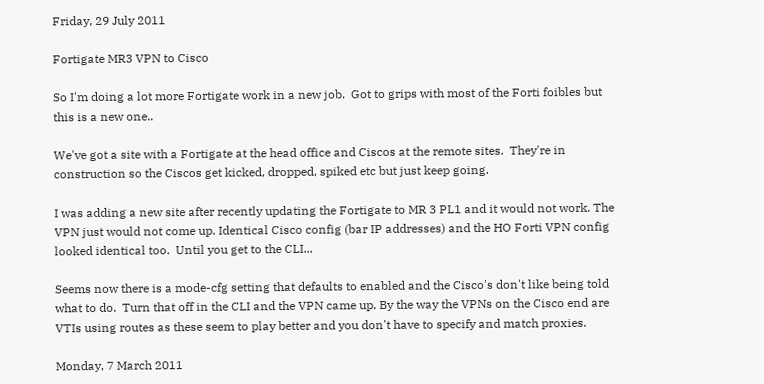Friday, 29 July 2011

Fortigate MR3 VPN to Cisco

So I'm doing a lot more Fortigate work in a new job.  Got to grips with most of the Forti foibles but this is a new one..

We've got a site with a Fortigate at the head office and Ciscos at the remote sites.  They're in construction so the Ciscos get kicked, dropped, spiked etc but just keep going.

I was adding a new site after recently updating the Fortigate to MR 3 PL1 and it would not work. The VPN just would not come up. Identical Cisco config (bar IP addresses) and the HO Forti VPN config looked identical too.  Until you get to the CLI...

Seems now there is a mode-cfg setting that defaults to enabled and the Cisco's don't like being told what to do.  Turn that off in the CLI and the VPN came up. By the way the VPNs on the Cisco end are VTIs using routes as these seem to play better and you don't have to specify and match proxies.

Monday, 7 March 2011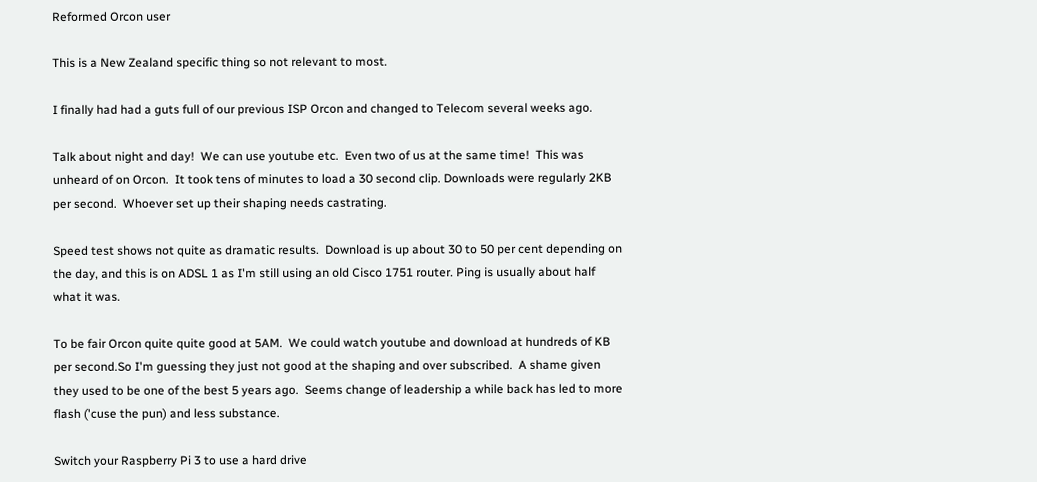Reformed Orcon user

This is a New Zealand specific thing so not relevant to most.

I finally had had a guts full of our previous ISP Orcon and changed to Telecom several weeks ago.

Talk about night and day!  We can use youtube etc.  Even two of us at the same time!  This was unheard of on Orcon.  It took tens of minutes to load a 30 second clip. Downloads were regularly 2KB per second.  Whoever set up their shaping needs castrating.

Speed test shows not quite as dramatic results.  Download is up about 30 to 50 per cent depending on the day, and this is on ADSL 1 as I'm still using an old Cisco 1751 router. Ping is usually about half what it was.

To be fair Orcon quite quite good at 5AM.  We could watch youtube and download at hundreds of KB per second.So I'm guessing they just not good at the shaping and over subscribed.  A shame given they used to be one of the best 5 years ago.  Seems change of leadership a while back has led to more flash ('cuse the pun) and less substance.

Switch your Raspberry Pi 3 to use a hard drive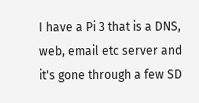I have a Pi 3 that is a DNS, web, email etc server and it's gone through a few SD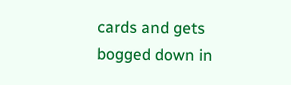cards and gets bogged down in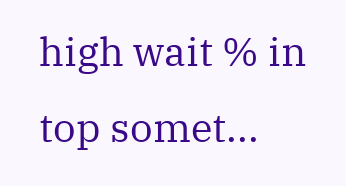high wait % in top somet...